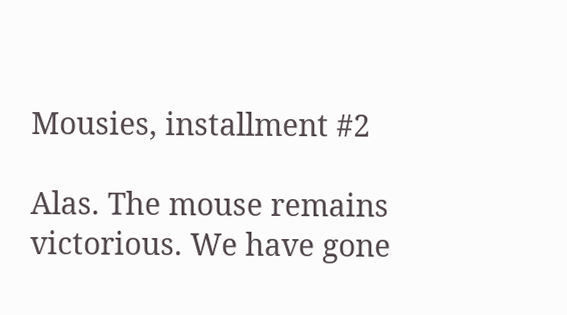Mousies, installment #2

Alas. The mouse remains victorious. We have gone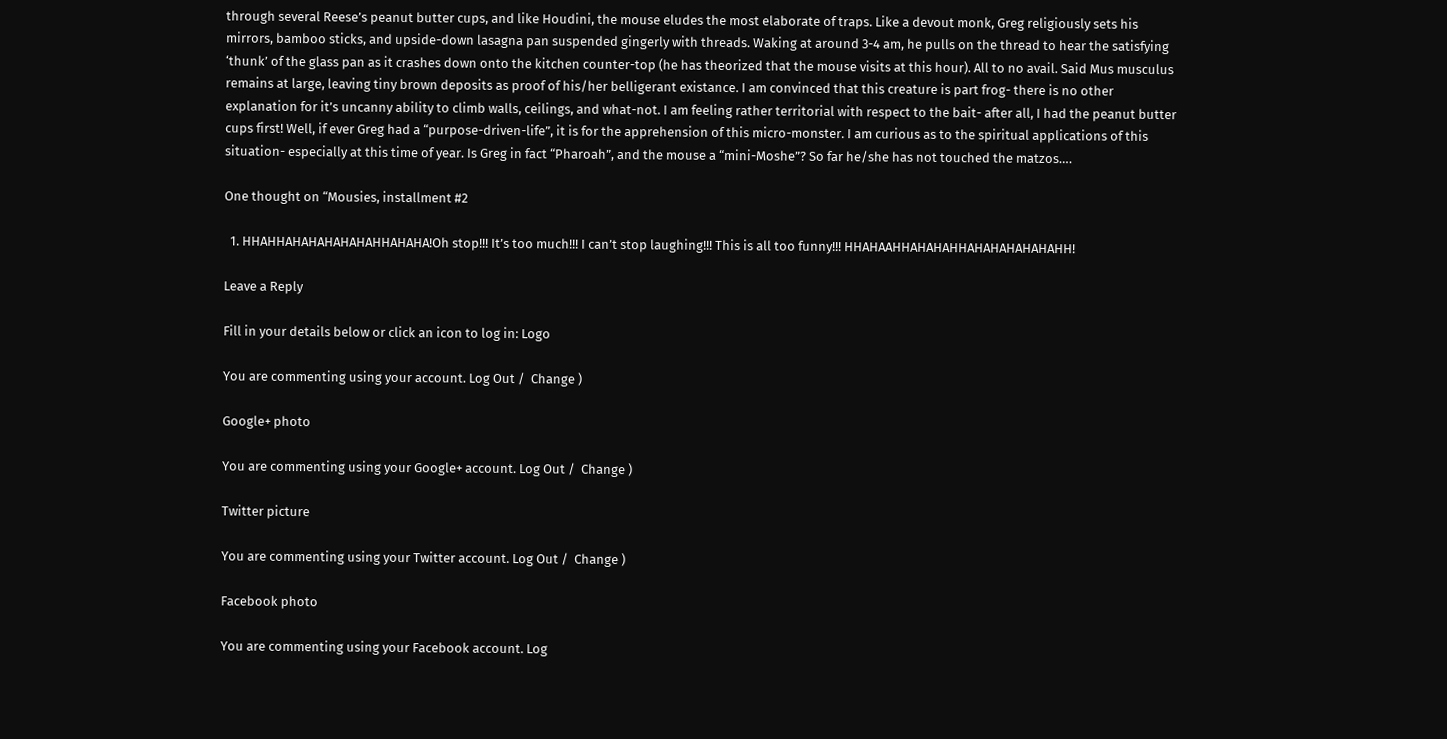through several Reese’s peanut butter cups, and like Houdini, the mouse eludes the most elaborate of traps. Like a devout monk, Greg religiously sets his mirrors, bamboo sticks, and upside-down lasagna pan suspended gingerly with threads. Waking at around 3-4 am, he pulls on the thread to hear the satisfying ‘thunk’ of the glass pan as it crashes down onto the kitchen counter-top (he has theorized that the mouse visits at this hour). All to no avail. Said Mus musculus remains at large, leaving tiny brown deposits as proof of his/her belligerant existance. I am convinced that this creature is part frog- there is no other explanation for it’s uncanny ability to climb walls, ceilings, and what-not. I am feeling rather territorial with respect to the bait- after all, I had the peanut butter cups first! Well, if ever Greg had a “purpose-driven-life”, it is for the apprehension of this micro-monster. I am curious as to the spiritual applications of this situation- especially at this time of year. Is Greg in fact “Pharoah”, and the mouse a “mini-Moshe”? So far he/she has not touched the matzos….

One thought on “Mousies, installment #2

  1. HHAHHAHAHAHAHAHAHHAHAHA!Oh stop!!! It’s too much!!! I can’t stop laughing!!! This is all too funny!!! HHAHAAHHAHAHAHHAHAHAHAHAHAHH!

Leave a Reply

Fill in your details below or click an icon to log in: Logo

You are commenting using your account. Log Out /  Change )

Google+ photo

You are commenting using your Google+ account. Log Out /  Change )

Twitter picture

You are commenting using your Twitter account. Log Out /  Change )

Facebook photo

You are commenting using your Facebook account. Log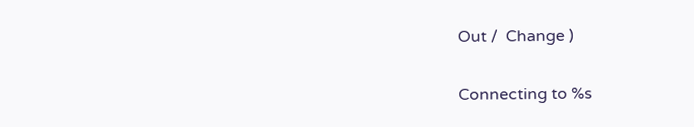Out /  Change )

Connecting to %s